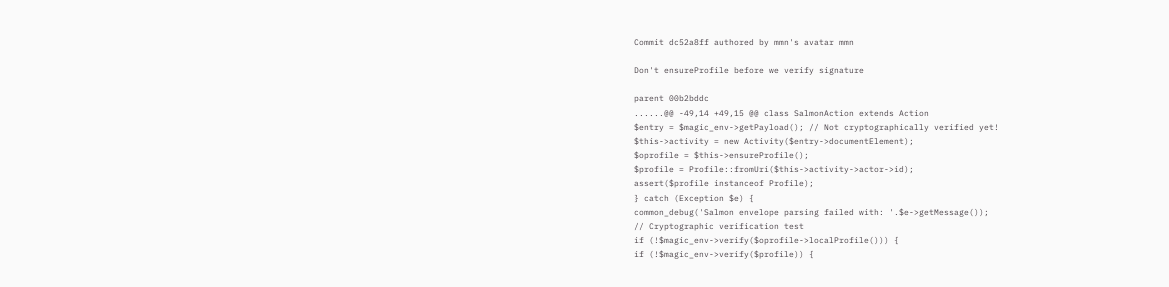Commit dc52a8ff authored by mmn's avatar mmn

Don't ensureProfile before we verify signature

parent 00b2bddc
......@@ -49,14 +49,15 @@ class SalmonAction extends Action
$entry = $magic_env->getPayload(); // Not cryptographically verified yet!
$this->activity = new Activity($entry->documentElement);
$oprofile = $this->ensureProfile();
$profile = Profile::fromUri($this->activity->actor->id);
assert($profile instanceof Profile);
} catch (Exception $e) {
common_debug('Salmon envelope parsing failed with: '.$e->getMessage());
// Cryptographic verification test
if (!$magic_env->verify($oprofile->localProfile())) {
if (!$magic_env->verify($profile)) {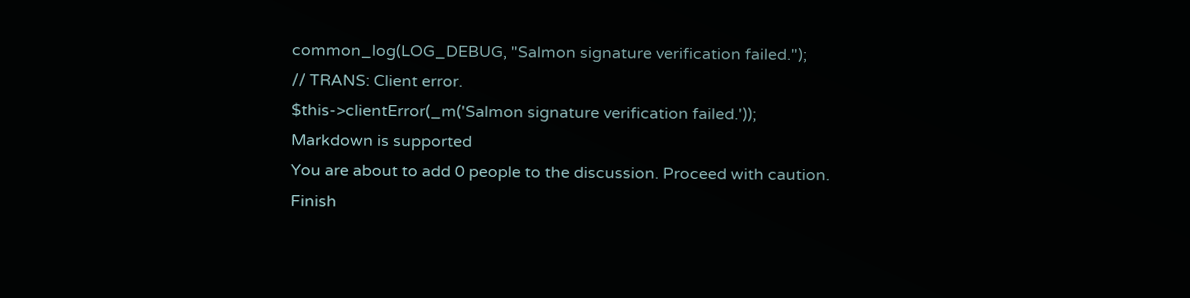common_log(LOG_DEBUG, "Salmon signature verification failed.");
// TRANS: Client error.
$this->clientError(_m('Salmon signature verification failed.'));
Markdown is supported
You are about to add 0 people to the discussion. Proceed with caution.
Finish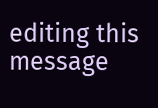editing this message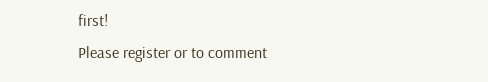first!
Please register or to comment